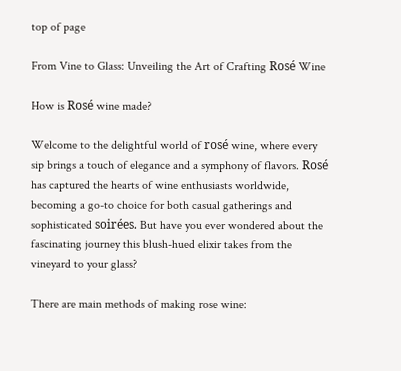top of page

From Vine to Glass: Unveiling the Art of Crafting Rosé Wine

How is Rosé wine made?

Welcome to the delightful world of rosé wine, where every sip brings a touch of elegance and a symphony of flavors. Rosé has captured the hearts of wine enthusiasts worldwide, becoming a go-to choice for both casual gatherings and sophisticated soirées. But have you ever wondered about the fascinating journey this blush-hued elixir takes from the vineyard to your glass?

There are main methods of making rose wine: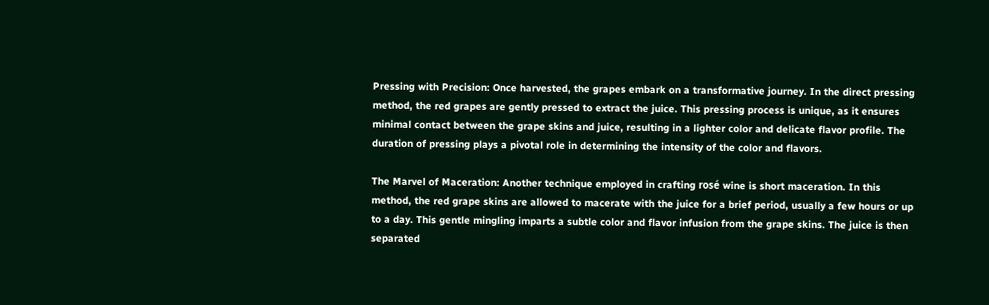Pressing with Precision: Once harvested, the grapes embark on a transformative journey. In the direct pressing method, the red grapes are gently pressed to extract the juice. This pressing process is unique, as it ensures minimal contact between the grape skins and juice, resulting in a lighter color and delicate flavor profile. The duration of pressing plays a pivotal role in determining the intensity of the color and flavors.

The Marvel of Maceration: Another technique employed in crafting rosé wine is short maceration. In this method, the red grape skins are allowed to macerate with the juice for a brief period, usually a few hours or up to a day. This gentle mingling imparts a subtle color and flavor infusion from the grape skins. The juice is then separated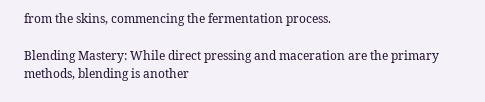from the skins, commencing the fermentation process.

Blending Mastery: While direct pressing and maceration are the primary methods, blending is another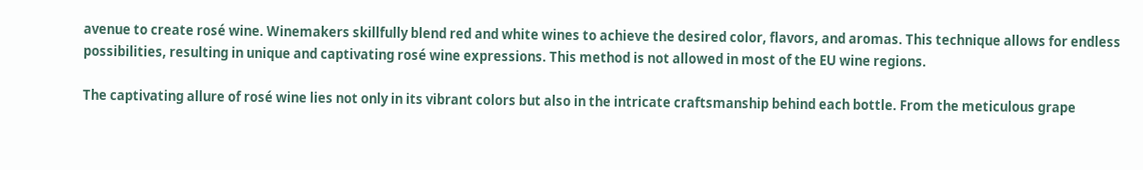avenue to create rosé wine. Winemakers skillfully blend red and white wines to achieve the desired color, flavors, and aromas. This technique allows for endless possibilities, resulting in unique and captivating rosé wine expressions. This method is not allowed in most of the EU wine regions.

The captivating allure of rosé wine lies not only in its vibrant colors but also in the intricate craftsmanship behind each bottle. From the meticulous grape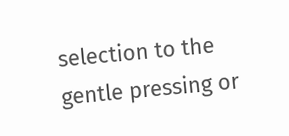selection to the gentle pressing or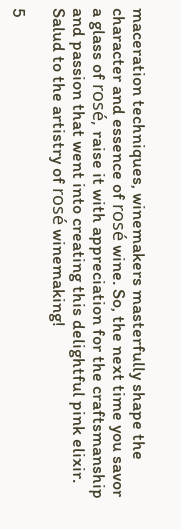maceration techniques, winemakers masterfully shape the character and essence of rosé wine. So, the next time you savor a glass of rosé, raise it with appreciation for the craftsmanship and passion that went into creating this delightful pink elixir. Salud to the artistry of rosé winemaking!

5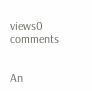views0 comments


An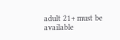adult 21+ must be available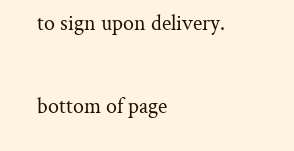to sign upon delivery.

bottom of page